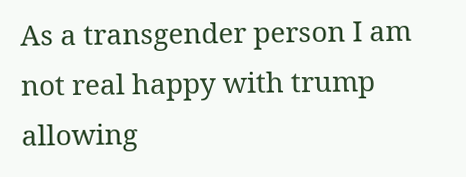As a transgender person I am not real happy with trump allowing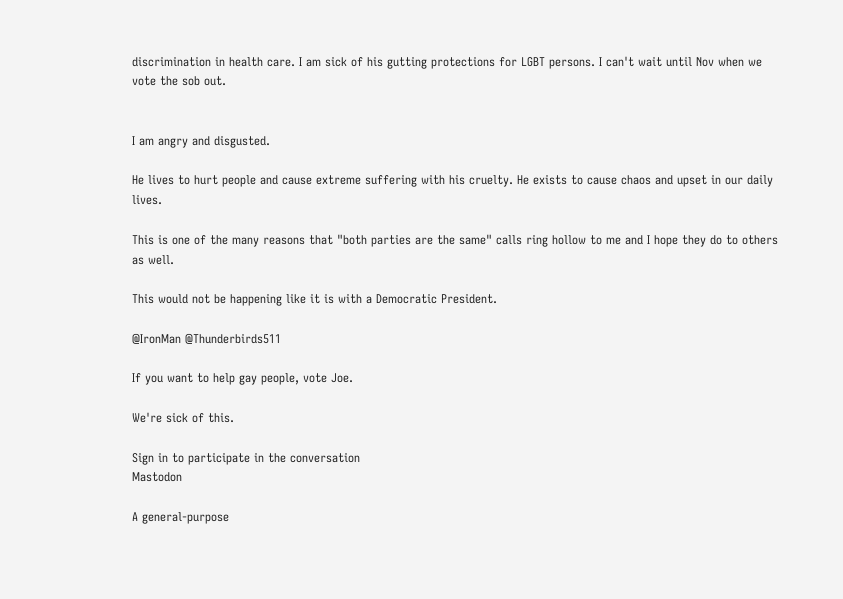discrimination in health care. I am sick of his gutting protections for LGBT persons. I can't wait until Nov when we vote the sob out.


I am angry and disgusted.

He lives to hurt people and cause extreme suffering with his cruelty. He exists to cause chaos and upset in our daily lives.

This is one of the many reasons that "both parties are the same" calls ring hollow to me and I hope they do to others as well.

This would not be happening like it is with a Democratic President.

@IronMan @Thunderbirds511

If you want to help gay people, vote Joe.

We're sick of this.

Sign in to participate in the conversation
Mastodon

A general-purpose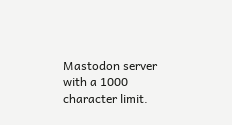Mastodon server with a 1000 character limit.